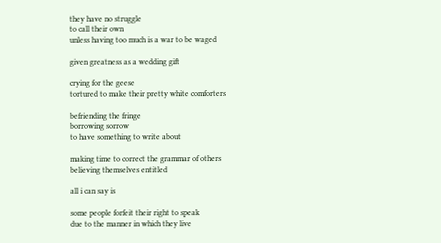they have no struggle
to call their own
unless having too much is a war to be waged

given greatness as a wedding gift

crying for the geese
tortured to make their pretty white comforters

befriending the fringe
borrowing sorrow
to have something to write about

making time to correct the grammar of others
believing themselves entitled

all i can say is

some people forfeit their right to speak
due to the manner in which they live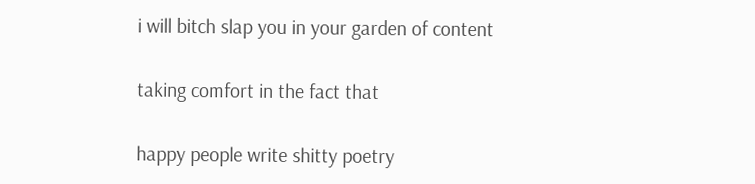i will bitch slap you in your garden of content

taking comfort in the fact that

happy people write shitty poetry